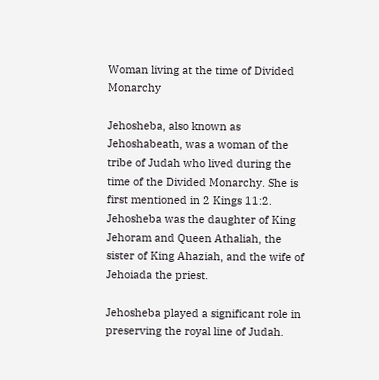Woman living at the time of Divided Monarchy

Jehosheba, also known as Jehoshabeath, was a woman of the tribe of Judah who lived during the time of the Divided Monarchy. She is first mentioned in 2 Kings 11:2. Jehosheba was the daughter of King Jehoram and Queen Athaliah, the sister of King Ahaziah, and the wife of Jehoiada the priest.

Jehosheba played a significant role in preserving the royal line of Judah.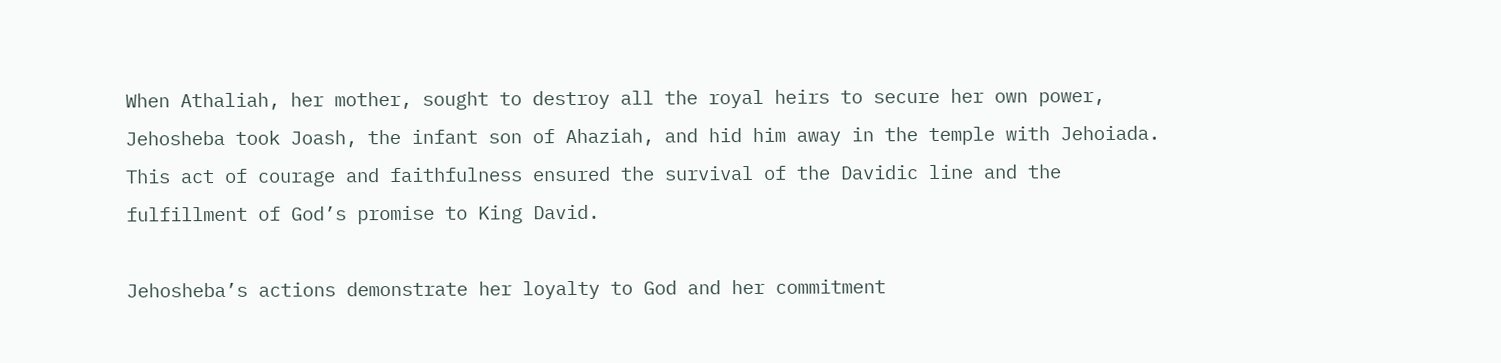When Athaliah, her mother, sought to destroy all the royal heirs to secure her own power, Jehosheba took Joash, the infant son of Ahaziah, and hid him away in the temple with Jehoiada. This act of courage and faithfulness ensured the survival of the Davidic line and the fulfillment of God’s promise to King David.

Jehosheba’s actions demonstrate her loyalty to God and her commitment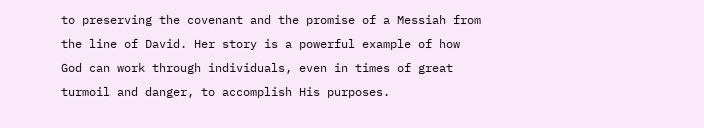to preserving the covenant and the promise of a Messiah from the line of David. Her story is a powerful example of how God can work through individuals, even in times of great turmoil and danger, to accomplish His purposes.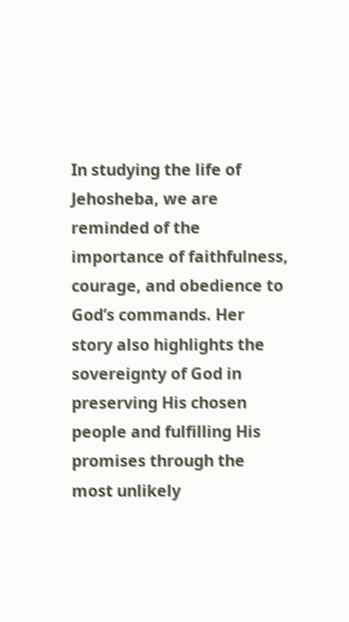In studying the life of Jehosheba, we are reminded of the importance of faithfulness, courage, and obedience to God’s commands. Her story also highlights the sovereignty of God in preserving His chosen people and fulfilling His promises through the most unlikely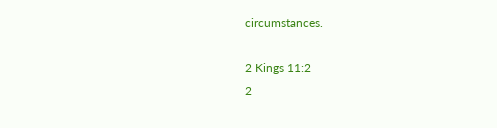circumstances.

2 Kings 11:2
2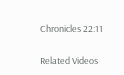Chronicles 22:11

Related Videos